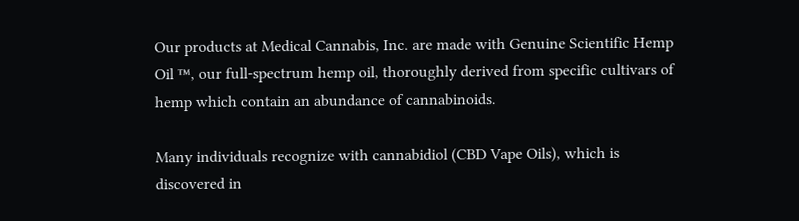Our products at Medical Cannabis, Inc. are made with Genuine Scientific Hemp Oil ™, our full-spectrum hemp oil, thoroughly derived from specific cultivars of hemp which contain an abundance of cannabinoids.

Many individuals recognize with cannabidiol (CBD Vape Oils), which is discovered in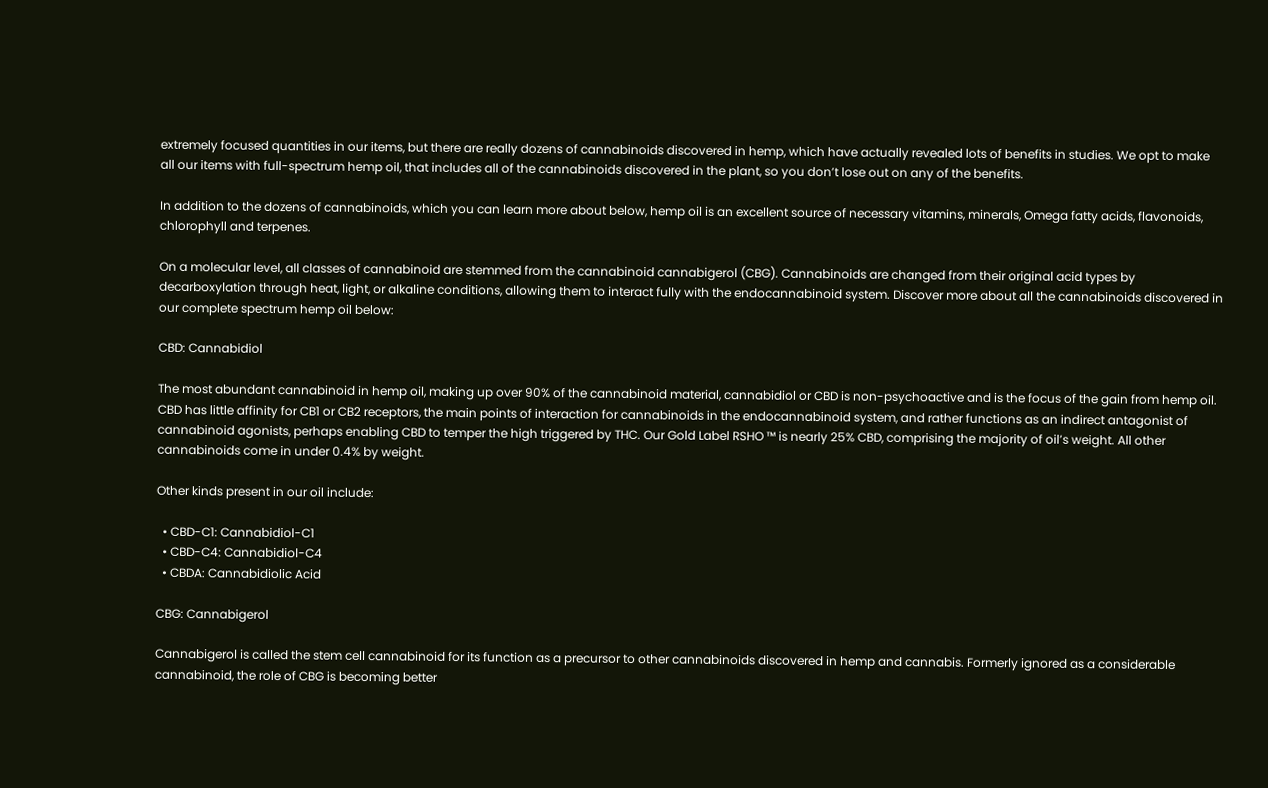extremely focused quantities in our items, but there are really dozens of cannabinoids discovered in hemp, which have actually revealed lots of benefits in studies. We opt to make all our items with full-spectrum hemp oil, that includes all of the cannabinoids discovered in the plant, so you don’t lose out on any of the benefits.

In addition to the dozens of cannabinoids, which you can learn more about below, hemp oil is an excellent source of necessary vitamins, minerals, Omega fatty acids, flavonoids, chlorophyll and terpenes.

On a molecular level, all classes of cannabinoid are stemmed from the cannabinoid cannabigerol (CBG). Cannabinoids are changed from their original acid types by decarboxylation through heat, light, or alkaline conditions, allowing them to interact fully with the endocannabinoid system. Discover more about all the cannabinoids discovered in our complete spectrum hemp oil below:

CBD: Cannabidiol

The most abundant cannabinoid in hemp oil, making up over 90% of the cannabinoid material, cannabidiol or CBD is non-psychoactive and is the focus of the gain from hemp oil. CBD has little affinity for CB1 or CB2 receptors, the main points of interaction for cannabinoids in the endocannabinoid system, and rather functions as an indirect antagonist of cannabinoid agonists, perhaps enabling CBD to temper the high triggered by THC. Our Gold Label RSHO ™ is nearly 25% CBD, comprising the majority of oil’s weight. All other cannabinoids come in under 0.4% by weight.

Other kinds present in our oil include:

  • CBD-C1: Cannabidiol-C1
  • CBD-C4: Cannabidiol-C4
  • CBDA: Cannabidiolic Acid

CBG: Cannabigerol

Cannabigerol is called the stem cell cannabinoid for its function as a precursor to other cannabinoids discovered in hemp and cannabis. Formerly ignored as a considerable cannabinoid, the role of CBG is becoming better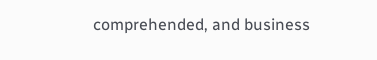comprehended, and business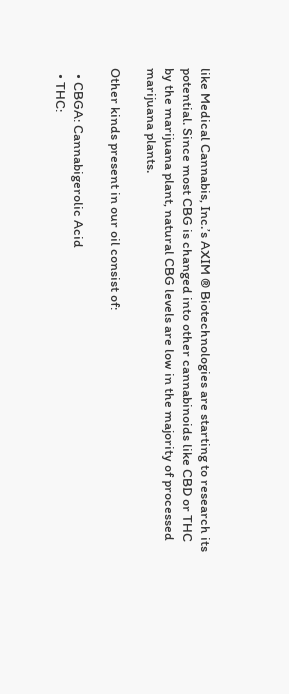like Medical Cannabis, Inc.’s AXIM ® Biotechnologies are starting to research its potential. Since most CBG is changed into other cannabinoids like CBD or THC by the marijuana plant, natural CBG levels are low in the majority of processed marijuana plants.

Other kinds present in our oil consist of:

  • CBGA: Cannabigerolic Acid
  • THC: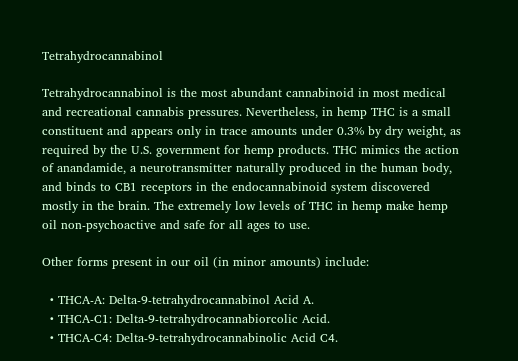Tetrahydrocannabinol

Tetrahydrocannabinol is the most abundant cannabinoid in most medical and recreational cannabis pressures. Nevertheless, in hemp THC is a small constituent and appears only in trace amounts under 0.3% by dry weight, as required by the U.S. government for hemp products. THC mimics the action of anandamide, a neurotransmitter naturally produced in the human body, and binds to CB1 receptors in the endocannabinoid system discovered mostly in the brain. The extremely low levels of THC in hemp make hemp oil non-psychoactive and safe for all ages to use.

Other forms present in our oil (in minor amounts) include:

  • THCA-A: Delta-9-tetrahydrocannabinol Acid A.
  • THCA-C1: Delta-9-tetrahydrocannabiorcolic Acid.
  • THCA-C4: Delta-9-tetrahydrocannabinolic Acid C4.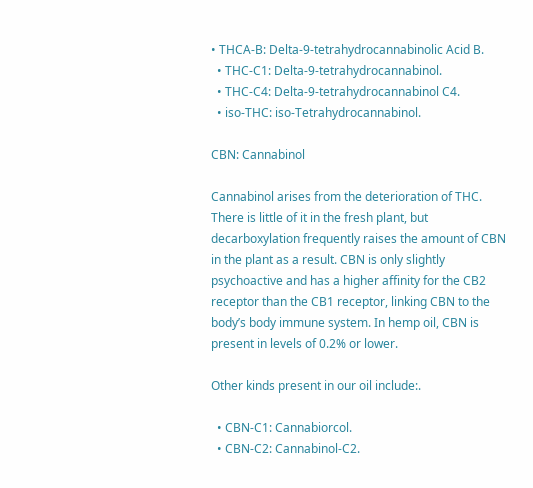• THCA-B: Delta-9-tetrahydrocannabinolic Acid B.
  • THC-C1: Delta-9-tetrahydrocannabinol.
  • THC-C4: Delta-9-tetrahydrocannabinol C4.
  • iso-THC: iso-Tetrahydrocannabinol.

CBN: Cannabinol

Cannabinol arises from the deterioration of THC. There is little of it in the fresh plant, but decarboxylation frequently raises the amount of CBN in the plant as a result. CBN is only slightly psychoactive and has a higher affinity for the CB2 receptor than the CB1 receptor, linking CBN to the body’s body immune system. In hemp oil, CBN is present in levels of 0.2% or lower.

Other kinds present in our oil include:.

  • CBN-C1: Cannabiorcol.
  • CBN-C2: Cannabinol-C2.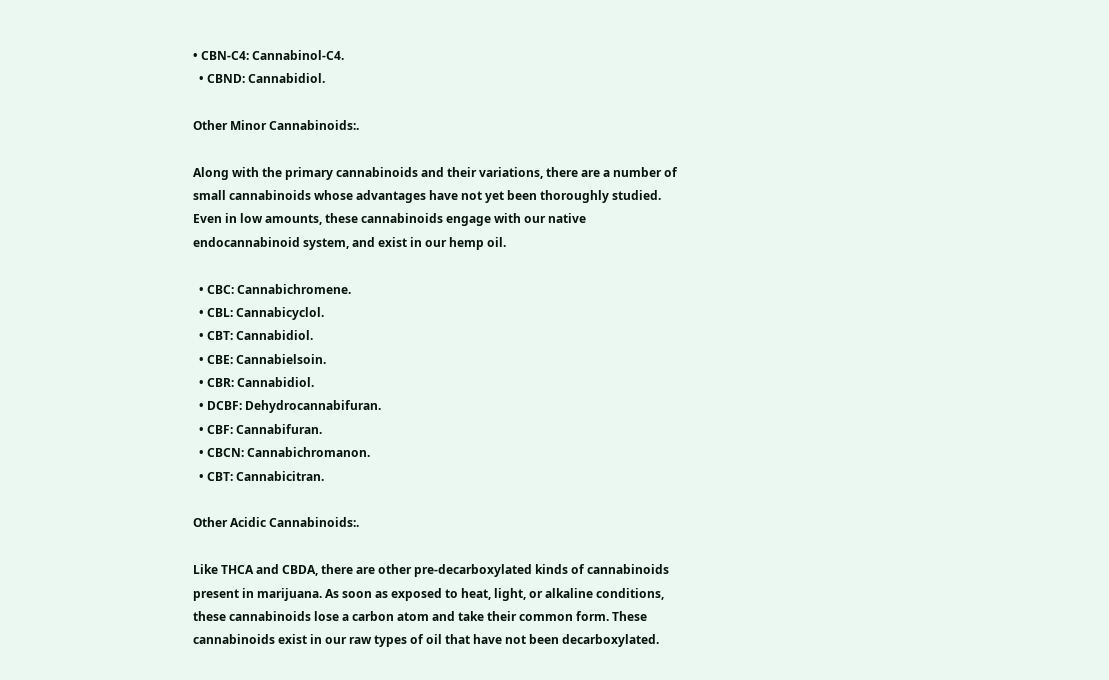• CBN-C4: Cannabinol-C4.
  • CBND: Cannabidiol.

Other Minor Cannabinoids:.

Along with the primary cannabinoids and their variations, there are a number of small cannabinoids whose advantages have not yet been thoroughly studied. Even in low amounts, these cannabinoids engage with our native endocannabinoid system, and exist in our hemp oil.

  • CBC: Cannabichromene.
  • CBL: Cannabicyclol.
  • CBT: Cannabidiol.
  • CBE: Cannabielsoin.
  • CBR: Cannabidiol.
  • DCBF: Dehydrocannabifuran.
  • CBF: Cannabifuran.
  • CBCN: Cannabichromanon.
  • CBT: Cannabicitran.

Other Acidic Cannabinoids:.

Like THCA and CBDA, there are other pre-decarboxylated kinds of cannabinoids present in marijuana. As soon as exposed to heat, light, or alkaline conditions, these cannabinoids lose a carbon atom and take their common form. These cannabinoids exist in our raw types of oil that have not been decarboxylated.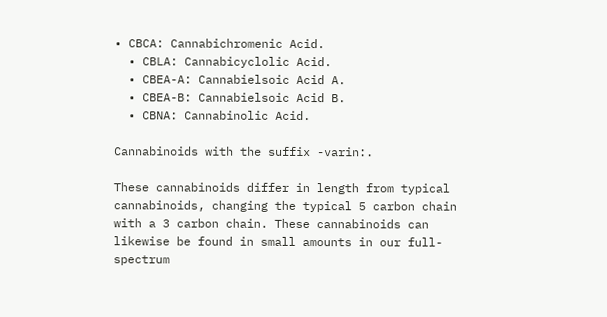• CBCA: Cannabichromenic Acid.
  • CBLA: Cannabicyclolic Acid.
  • CBEA-A: Cannabielsoic Acid A.
  • CBEA-B: Cannabielsoic Acid B.
  • CBNA: Cannabinolic Acid.

Cannabinoids with the suffix -varin:.

These cannabinoids differ in length from typical cannabinoids, changing the typical 5 carbon chain with a 3 carbon chain. These cannabinoids can likewise be found in small amounts in our full-spectrum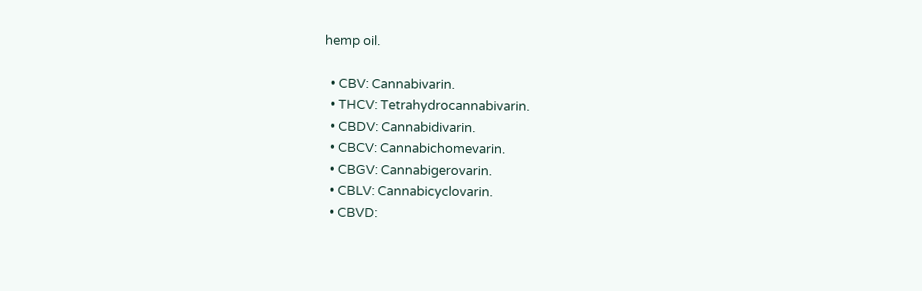hemp oil.

  • CBV: Cannabivarin.
  • THCV: Tetrahydrocannabivarin.
  • CBDV: Cannabidivarin.
  • CBCV: Cannabichomevarin.
  • CBGV: Cannabigerovarin.
  • CBLV: Cannabicyclovarin.
  • CBVD: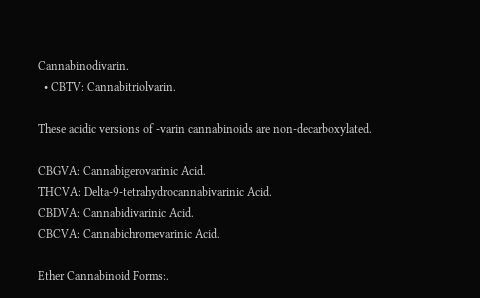Cannabinodivarin.
  • CBTV: Cannabitriolvarin.

These acidic versions of -varin cannabinoids are non-decarboxylated.

CBGVA: Cannabigerovarinic Acid.
THCVA: Delta-9-tetrahydrocannabivarinic Acid.
CBDVA: Cannabidivarinic Acid.
CBCVA: Cannabichromevarinic Acid.

Ether Cannabinoid Forms:.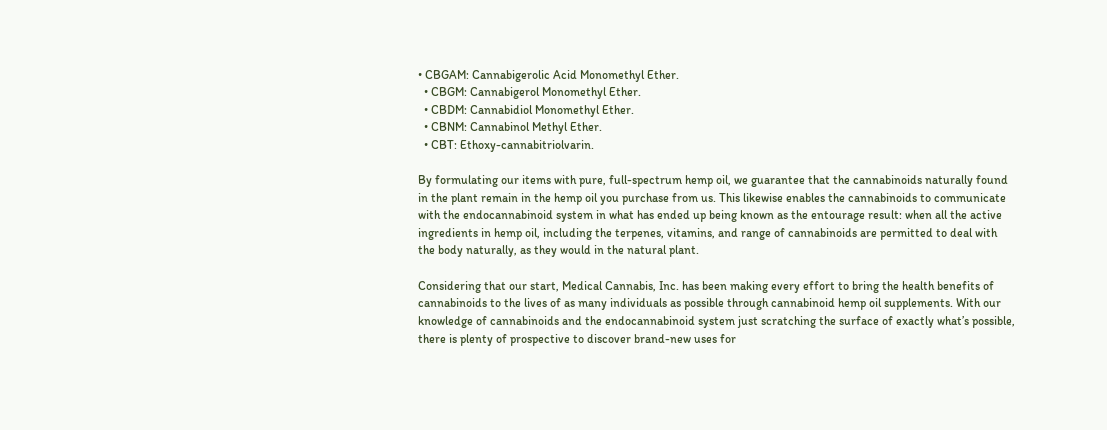• CBGAM: Cannabigerolic Acid Monomethyl Ether.
  • CBGM: Cannabigerol Monomethyl Ether.
  • CBDM: Cannabidiol Monomethyl Ether.
  • CBNM: Cannabinol Methyl Ether.
  • CBT: Ethoxy-cannabitriolvarin.

By formulating our items with pure, full-spectrum hemp oil, we guarantee that the cannabinoids naturally found in the plant remain in the hemp oil you purchase from us. This likewise enables the cannabinoids to communicate with the endocannabinoid system in what has ended up being known as the entourage result: when all the active ingredients in hemp oil, including the terpenes, vitamins, and range of cannabinoids are permitted to deal with the body naturally, as they would in the natural plant.

Considering that our start, Medical Cannabis, Inc. has been making every effort to bring the health benefits of cannabinoids to the lives of as many individuals as possible through cannabinoid hemp oil supplements. With our knowledge of cannabinoids and the endocannabinoid system just scratching the surface of exactly what’s possible, there is plenty of prospective to discover brand-new uses for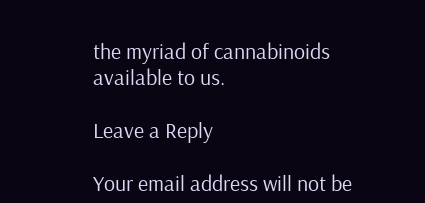the myriad of cannabinoids available to us.

Leave a Reply

Your email address will not be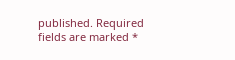published. Required fields are marked *